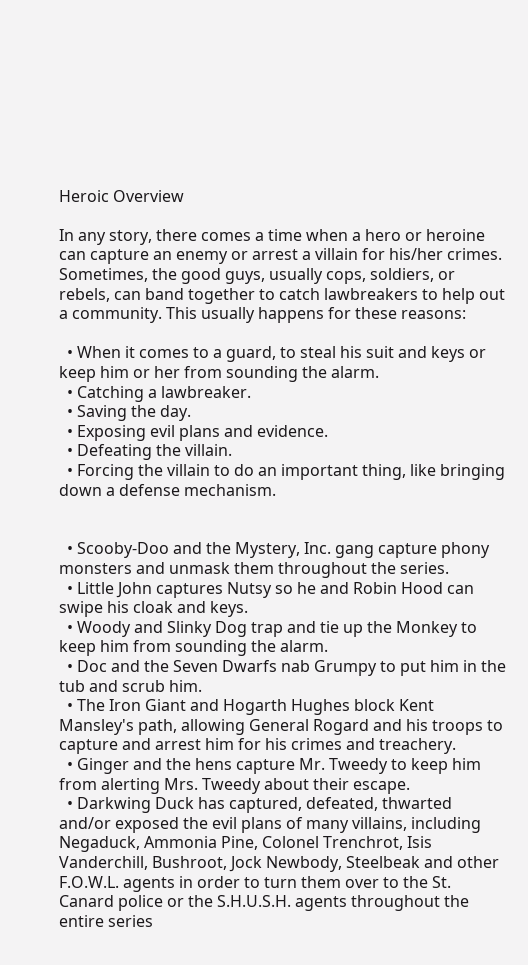Heroic Overview

In any story, there comes a time when a hero or heroine can capture an enemy or arrest a villain for his/her crimes. Sometimes, the good guys, usually cops, soldiers, or rebels, can band together to catch lawbreakers to help out a community. This usually happens for these reasons:

  • When it comes to a guard, to steal his suit and keys or keep him or her from sounding the alarm.
  • Catching a lawbreaker.
  • Saving the day.
  • Exposing evil plans and evidence.
  • Defeating the villain.
  • Forcing the villain to do an important thing, like bringing down a defense mechanism.


  • Scooby-Doo and the Mystery, Inc. gang capture phony monsters and unmask them throughout the series.
  • Little John captures Nutsy so he and Robin Hood can swipe his cloak and keys.
  • Woody and Slinky Dog trap and tie up the Monkey to keep him from sounding the alarm.
  • Doc and the Seven Dwarfs nab Grumpy to put him in the tub and scrub him.
  • The Iron Giant and Hogarth Hughes block Kent Mansley's path, allowing General Rogard and his troops to capture and arrest him for his crimes and treachery.
  • Ginger and the hens capture Mr. Tweedy to keep him from alerting Mrs. Tweedy about their escape.
  • Darkwing Duck has captured, defeated, thwarted and/or exposed the evil plans of many villains, including Negaduck, Ammonia Pine, Colonel Trenchrot, Isis Vanderchill, Bushroot, Jock Newbody, Steelbeak and other F.O.W.L. agents in order to turn them over to the St. Canard police or the S.H.U.S.H. agents throughout the entire series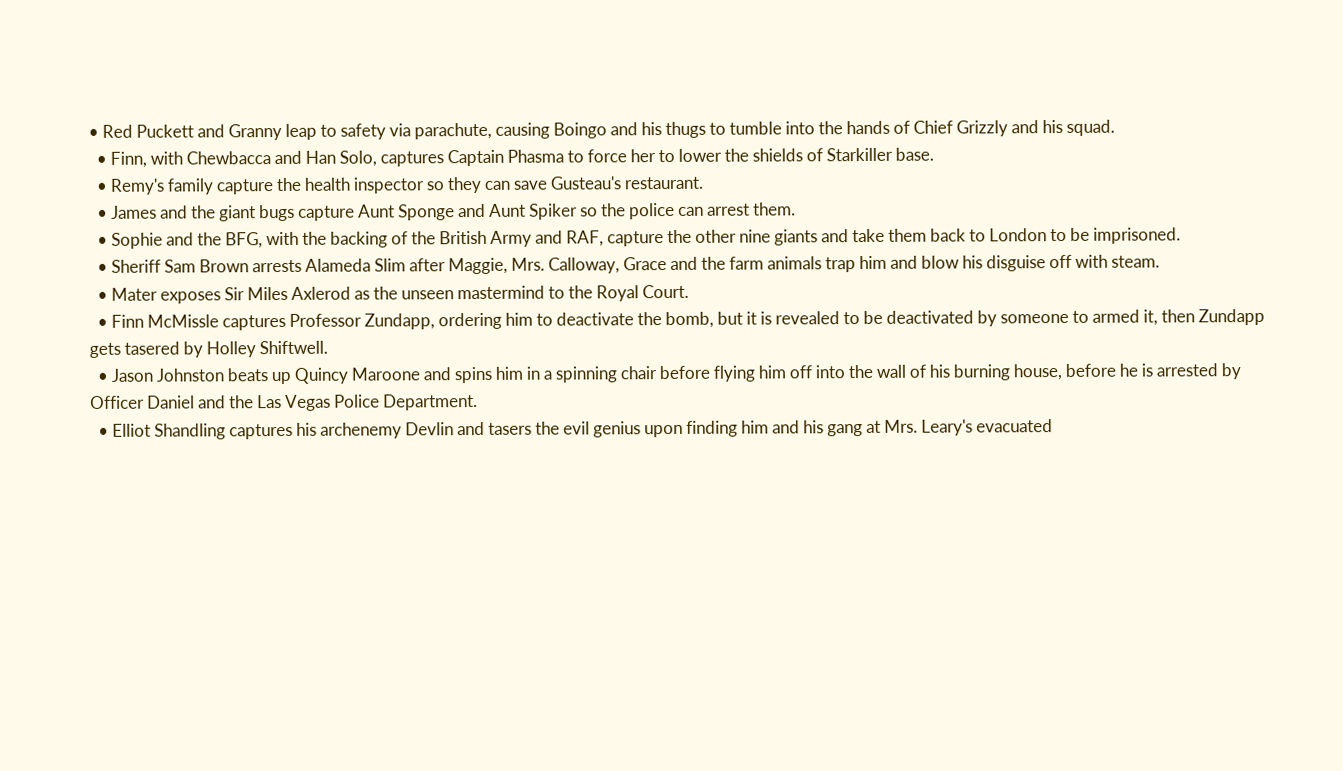• Red Puckett and Granny leap to safety via parachute, causing Boingo and his thugs to tumble into the hands of Chief Grizzly and his squad.
  • Finn, with Chewbacca and Han Solo, captures Captain Phasma to force her to lower the shields of Starkiller base.
  • Remy's family capture the health inspector so they can save Gusteau's restaurant.
  • James and the giant bugs capture Aunt Sponge and Aunt Spiker so the police can arrest them.
  • Sophie and the BFG, with the backing of the British Army and RAF, capture the other nine giants and take them back to London to be imprisoned.
  • Sheriff Sam Brown arrests Alameda Slim after Maggie, Mrs. Calloway, Grace and the farm animals trap him and blow his disguise off with steam.
  • Mater exposes Sir Miles Axlerod as the unseen mastermind to the Royal Court.
  • Finn McMissle captures Professor Zundapp, ordering him to deactivate the bomb, but it is revealed to be deactivated by someone to armed it, then Zundapp gets tasered by Holley Shiftwell.
  • Jason Johnston beats up Quincy Maroone and spins him in a spinning chair before flying him off into the wall of his burning house, before he is arrested by Officer Daniel and the Las Vegas Police Department.
  • Elliot Shandling captures his archenemy Devlin and tasers the evil genius upon finding him and his gang at Mrs. Leary's evacuated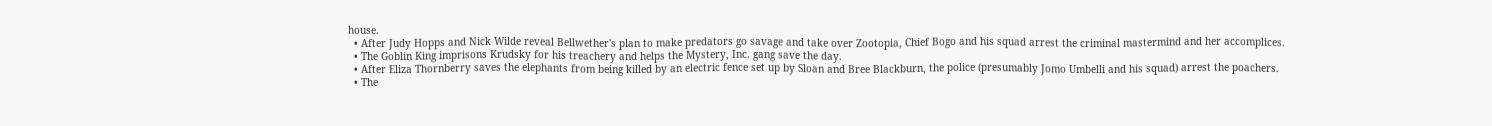house.
  • After Judy Hopps and Nick Wilde reveal Bellwether's plan to make predators go savage and take over Zootopia, Chief Bogo and his squad arrest the criminal mastermind and her accomplices.
  • The Goblin King imprisons Krudsky for his treachery and helps the Mystery, Inc. gang save the day.
  • After Eliza Thornberry saves the elephants from being killed by an electric fence set up by Sloan and Bree Blackburn, the police (presumably Jomo Umbelli and his squad) arrest the poachers.
  • The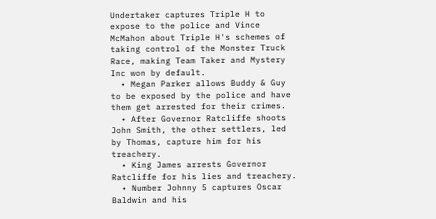Undertaker captures Triple H to expose to the police and Vince McMahon about Triple H's schemes of taking control of the Monster Truck Race, making Team Taker and Mystery Inc won by default.
  • Megan Parker allows Buddy & Guy to be exposed by the police and have them get arrested for their crimes.
  • After Governor Ratcliffe shoots John Smith, the other settlers, led by Thomas, capture him for his treachery.
  • King James arrests Governor Ratcliffe for his lies and treachery.
  • Number Johnny 5 captures Oscar Baldwin and his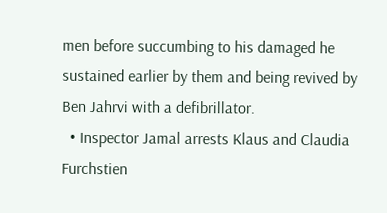men before succumbing to his damaged he sustained earlier by them and being revived by Ben Jahrvi with a defibrillator.
  • Inspector Jamal arrests Klaus and Claudia Furchstien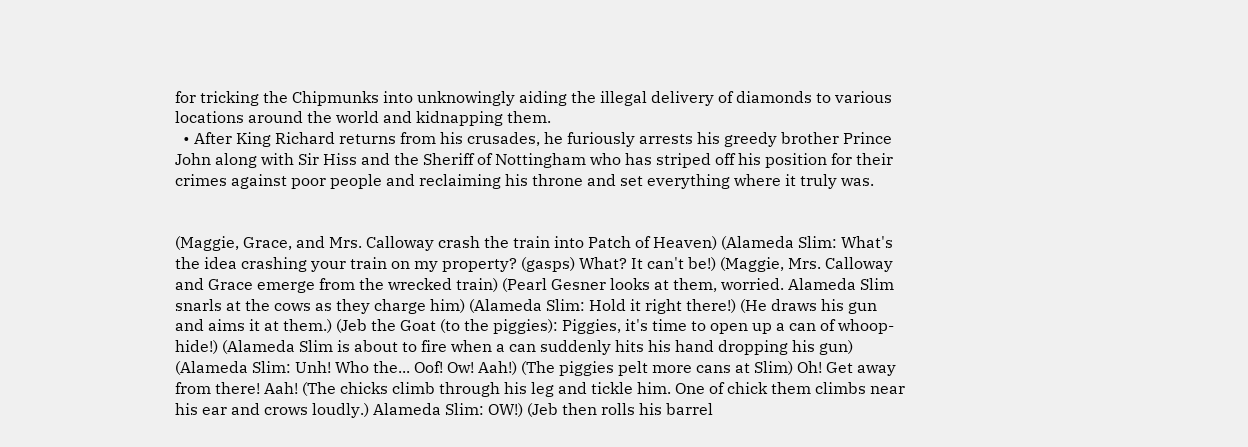for tricking the Chipmunks into unknowingly aiding the illegal delivery of diamonds to various locations around the world and kidnapping them.
  • After King Richard returns from his crusades, he furiously arrests his greedy brother Prince John along with Sir Hiss and the Sheriff of Nottingham who has striped off his position for their crimes against poor people and reclaiming his throne and set everything where it truly was.


(Maggie, Grace, and Mrs. Calloway crash the train into Patch of Heaven) (Alameda Slim: What's the idea crashing your train on my property? (gasps) What? It can't be!) (Maggie, Mrs. Calloway and Grace emerge from the wrecked train) (Pearl Gesner looks at them, worried. Alameda Slim snarls at the cows as they charge him) (Alameda Slim: Hold it right there!) (He draws his gun and aims it at them.) (Jeb the Goat (to the piggies): Piggies, it's time to open up a can of whoop-hide!) (Alameda Slim is about to fire when a can suddenly hits his hand dropping his gun) (Alameda Slim: Unh! Who the... Oof! Ow! Aah!) (The piggies pelt more cans at Slim) Oh! Get away from there! Aah! (The chicks climb through his leg and tickle him. One of chick them climbs near his ear and crows loudly.) Alameda Slim: OW!) (Jeb then rolls his barrel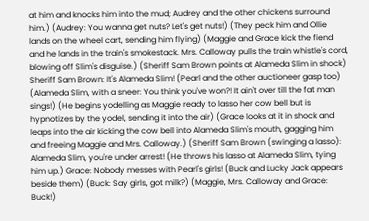at him and knocks him into the mud; Audrey and the other chickens surround him.) (Audrey: You wanna get nuts? Let's get nuts!) (They peck him and Ollie lands on the wheel cart, sending him flying) (Maggie and Grace kick the fiend and he lands in the train's smokestack. Mrs. Calloway pulls the train whistle's cord, blowing off Slim's disguise.) (Sheriff Sam Brown points at Alameda Slim in shock) Sheriff Sam Brown: It's Alameda Slim! (Pearl and the other auctioneer gasp too) (Alameda Slim, with a sneer: You think you've won?! It ain't over till the fat man sings!) (He begins yodelling as Maggie ready to lasso her cow bell but is hypnotizes by the yodel, sending it into the air) (Grace looks at it in shock and leaps into the air kicking the cow bell into Alameda Slim's mouth, gagging him and freeing Maggie and Mrs. Calloway.) (Sheriff Sam Brown (swinging a lasso): Alameda Slim, you're under arrest! (He throws his lasso at Alameda Slim, tying him up.) Grace: Nobody messes with Pearl's girls! (Buck and Lucky Jack appears beside them) (Buck: Say girls, got milk?) (Maggie, Mrs. Calloway and Grace: Buck!)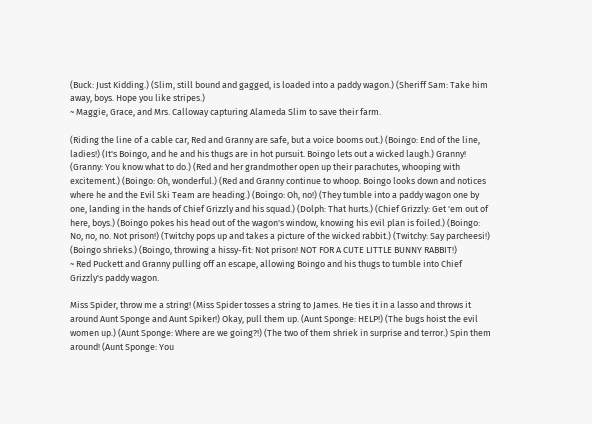(Buck: Just Kidding.) (Slim, still bound and gagged, is loaded into a paddy wagon.) (Sheriff Sam: Take him away, boys. Hope you like stripes.)
~ Maggie, Grace, and Mrs. Calloway capturing Alameda Slim to save their farm.

(Riding the line of a cable car, Red and Granny are safe, but a voice booms out.) (Boingo: End of the line, ladies!) (It's Boingo, and he and his thugs are in hot pursuit. Boingo lets out a wicked laugh.) Granny! (Granny: You know what to do.) (Red and her grandmother open up their parachutes, whooping with excitement.) (Boingo: Oh, wonderful.) (Red and Granny continue to whoop. Boingo looks down and notices where he and the Evil Ski Team are heading.) (Boingo: Oh, no!) (They tumble into a paddy wagon one by one, landing in the hands of Chief Grizzly and his squad.) (Dolph: That hurts.) (Chief Grizzly: Get 'em out of here, boys.) (Boingo pokes his head out of the wagon's window, knowing his evil plan is foiled.) (Boingo: No, no, no. Not prison!) (Twitchy pops up and takes a picture of the wicked rabbit.) (Twitchy: Say parcheesi!) (Boingo shrieks.) (Boingo, throwing a hissy-fit: Not prison! NOT FOR A CUTE LITTLE BUNNY RABBIT!)
~ Red Puckett and Granny pulling off an escape, allowing Boingo and his thugs to tumble into Chief Grizzly's paddy wagon.

Miss Spider, throw me a string! (Miss Spider tosses a string to James. He ties it in a lasso and throws it around Aunt Sponge and Aunt Spiker!) Okay, pull them up. (Aunt Sponge: HELP!) (The bugs hoist the evil women up.) (Aunt Sponge: Where are we going?!) (The two of them shriek in surprise and terror.) Spin them around! (Aunt Sponge: You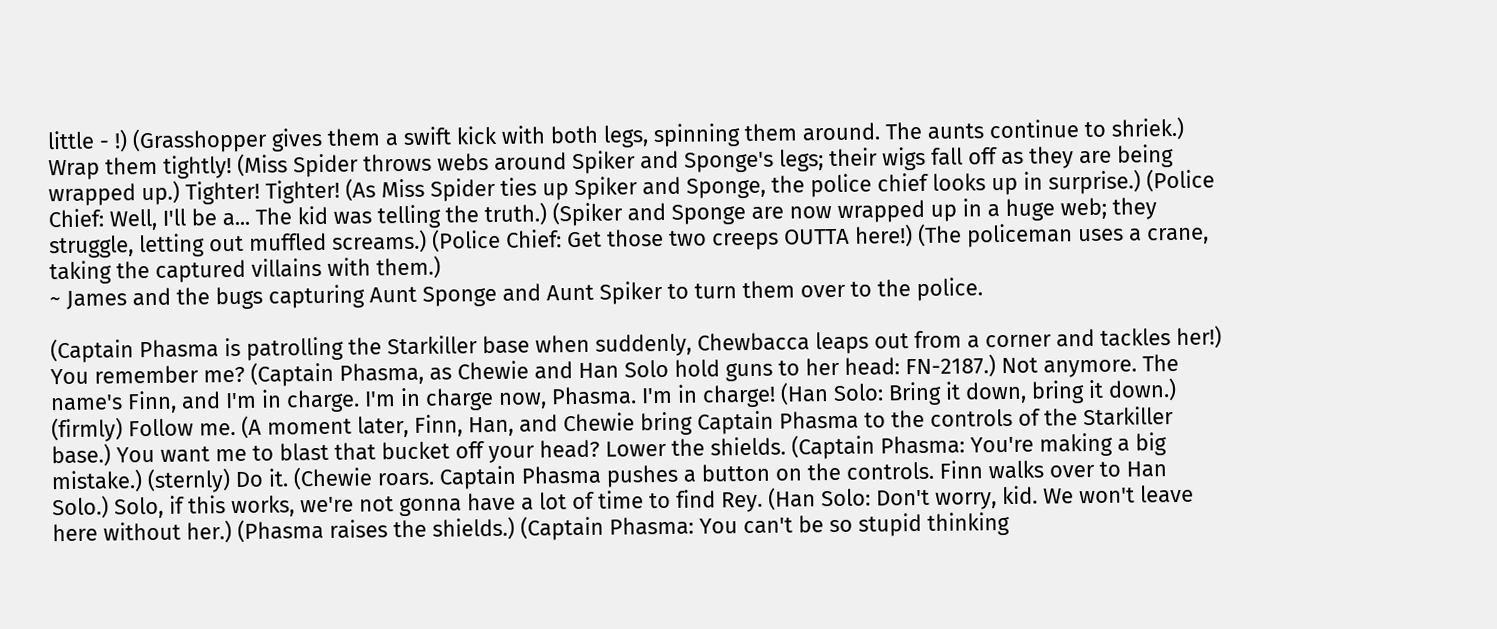little - !) (Grasshopper gives them a swift kick with both legs, spinning them around. The aunts continue to shriek.) Wrap them tightly! (Miss Spider throws webs around Spiker and Sponge's legs; their wigs fall off as they are being wrapped up.) Tighter! Tighter! (As Miss Spider ties up Spiker and Sponge, the police chief looks up in surprise.) (Police Chief: Well, I'll be a... The kid was telling the truth.) (Spiker and Sponge are now wrapped up in a huge web; they struggle, letting out muffled screams.) (Police Chief: Get those two creeps OUTTA here!) (The policeman uses a crane, taking the captured villains with them.)
~ James and the bugs capturing Aunt Sponge and Aunt Spiker to turn them over to the police.

(Captain Phasma is patrolling the Starkiller base when suddenly, Chewbacca leaps out from a corner and tackles her!) You remember me? (Captain Phasma, as Chewie and Han Solo hold guns to her head: FN-2187.) Not anymore. The name's Finn, and I'm in charge. I'm in charge now, Phasma. I'm in charge! (Han Solo: Bring it down, bring it down.) (firmly) Follow me. (A moment later, Finn, Han, and Chewie bring Captain Phasma to the controls of the Starkiller base.) You want me to blast that bucket off your head? Lower the shields. (Captain Phasma: You're making a big mistake.) (sternly) Do it. (Chewie roars. Captain Phasma pushes a button on the controls. Finn walks over to Han Solo.) Solo, if this works, we're not gonna have a lot of time to find Rey. (Han Solo: Don't worry, kid. We won't leave here without her.) (Phasma raises the shields.) (Captain Phasma: You can't be so stupid thinking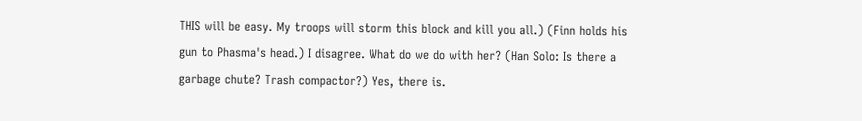THIS will be easy. My troops will storm this block and kill you all.) (Finn holds his gun to Phasma's head.) I disagree. What do we do with her? (Han Solo: Is there a garbage chute? Trash compactor?) Yes, there is.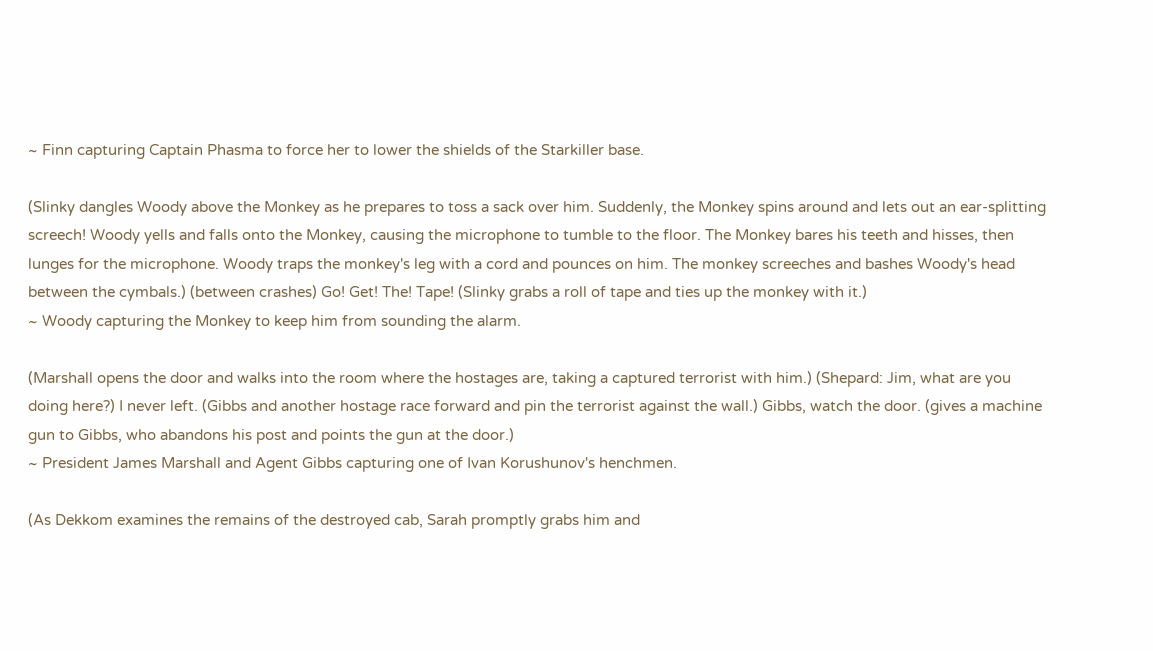~ Finn capturing Captain Phasma to force her to lower the shields of the Starkiller base.

(Slinky dangles Woody above the Monkey as he prepares to toss a sack over him. Suddenly, the Monkey spins around and lets out an ear-splitting screech! Woody yells and falls onto the Monkey, causing the microphone to tumble to the floor. The Monkey bares his teeth and hisses, then lunges for the microphone. Woody traps the monkey's leg with a cord and pounces on him. The monkey screeches and bashes Woody's head between the cymbals.) (between crashes) Go! Get! The! Tape! (Slinky grabs a roll of tape and ties up the monkey with it.)
~ Woody capturing the Monkey to keep him from sounding the alarm.

(Marshall opens the door and walks into the room where the hostages are, taking a captured terrorist with him.) (Shepard: Jim, what are you doing here?) I never left. (Gibbs and another hostage race forward and pin the terrorist against the wall.) Gibbs, watch the door. (gives a machine gun to Gibbs, who abandons his post and points the gun at the door.)
~ President James Marshall and Agent Gibbs capturing one of Ivan Korushunov's henchmen.

(As Dekkom examines the remains of the destroyed cab, Sarah promptly grabs him and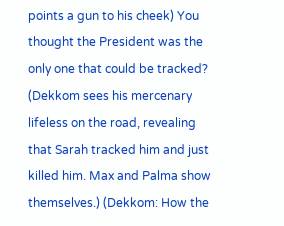points a gun to his cheek) You thought the President was the only one that could be tracked? (Dekkom sees his mercenary lifeless on the road, revealing that Sarah tracked him and just killed him. Max and Palma show themselves.) (Dekkom: How the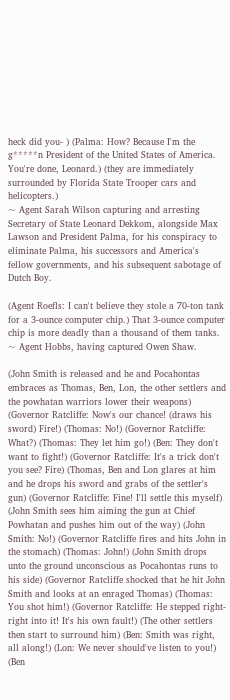heck did you- ) (Palma: How? Because I'm the g*****n President of the United States of America. You're done, Leonard.) (they are immediately surrounded by Florida State Trooper cars and helicopters.)
~ Agent Sarah Wilson capturing and arresting Secretary of State Leonard Dekkom, alongside Max Lawson and President Palma, for his conspiracy to eliminate Palma, his successors and America's fellow governments, and his subsequent sabotage of Dutch Boy.

(Agent Roefls: I can't believe they stole a 70-ton tank for a 3-ounce computer chip.) That 3-ounce computer chip is more deadly than a thousand of them tanks.
~ Agent Hobbs, having captured Owen Shaw.

(John Smith is released and he and Pocahontas embraces as Thomas, Ben, Lon, the other settlers and the powhatan warriors lower their weapons) (Governor Ratcliffe: Now's our chance! (draws his sword) Fire!) (Thomas: No!) (Governor Ratcliffe: What?) (Thomas: They let him go!) (Ben: They don't want to fight!) (Governor Ratcliffe: It's a trick don't you see? Fire) (Thomas, Ben and Lon glares at him and he drops his sword and grabs of the settler's gun) (Governor Ratcliffe: Fine! I'll settle this myself) (John Smith sees him aiming the gun at Chief Powhatan and pushes him out of the way) (John Smith: No!) (Governor Ratcliffe fires and hits John in the stomach) (Thomas: John!) (John Smith drops unto the ground unconscious as Pocahontas runs to his side) (Governor Ratcliffe shocked that he hit John Smith and looks at an enraged Thomas) (Thomas: You shot him!) (Governor Ratcliffe: He stepped right- right into it! It's his own fault!) (The other settlers then start to surround him) (Ben: Smith was right, all along!) (Lon: We never should've listen to you!) (Ben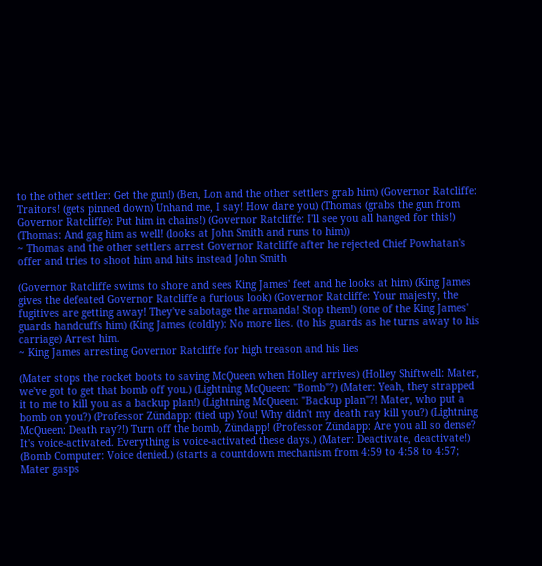to the other settler: Get the gun!) (Ben, Lon and the other settlers grab him) (Governor Ratcliffe: Traitors! (gets pinned down) Unhand me, I say! How dare you) (Thomas (grabs the gun from Governor Ratcliffe): Put him in chains!) (Governor Ratcliffe: I'll see you all hanged for this!) (Thomas: And gag him as well! (looks at John Smith and runs to him))
~ Thomas and the other settlers arrest Governor Ratcliffe after he rejected Chief Powhatan's offer and tries to shoot him and hits instead John Smith

(Governor Ratcliffe swims to shore and sees King James' feet and he looks at him) (King James gives the defeated Governor Ratcliffe a furious look) (Governor Ratcliffe: Your majesty, the fugitives are getting away! They've sabotage the armanda! Stop them!) (one of the King James' guards handcuffs him) (King James (coldly): No more lies. (to his guards as he turns away to his carriage) Arrest him.
~ King James arresting Governor Ratcliffe for high treason and his lies

(Mater stops the rocket boots to saving McQueen when Holley arrives) (Holley Shiftwell: Mater, we've got to get that bomb off you.) (Lightning McQueen: "Bomb"?) (Mater: Yeah, they strapped it to me to kill you as a backup plan!) (Lightning McQueen: "Backup plan"?! Mater, who put a bomb on you?) (Professor Zündapp: (tied up) You! Why didn't my death ray kill you?) (Lightning McQueen: Death ray?!) Turn off the bomb, Zündapp! (Professor Zündapp: Are you all so dense? It's voice-activated. Everything is voice-activated these days.) (Mater: Deactivate, deactivate!) (Bomb Computer: Voice denied.) (starts a countdown mechanism from 4:59 to 4:58 to 4:57; Mater gasps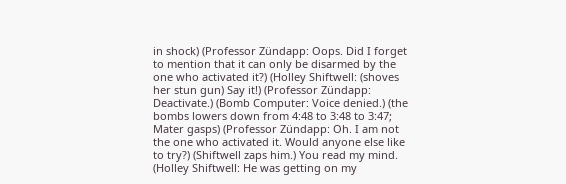in shock) (Professor Zündapp: Oops. Did I forget to mention that it can only be disarmed by the one who activated it?) (Holley Shiftwell: (shoves her stun gun) Say it!) (Professor Zündapp: Deactivate.) (Bomb Computer: Voice denied.) (the bombs lowers down from 4:48 to 3:48 to 3:47; Mater gasps) (Professor Zündapp: Oh. I am not the one who activated it. Would anyone else like to try?) (Shiftwell zaps him.) You read my mind. (Holley Shiftwell: He was getting on my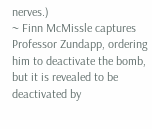nerves.)
~ Finn McMissle captures Professor Zundapp, ordering him to deactivate the bomb, but it is revealed to be deactivated by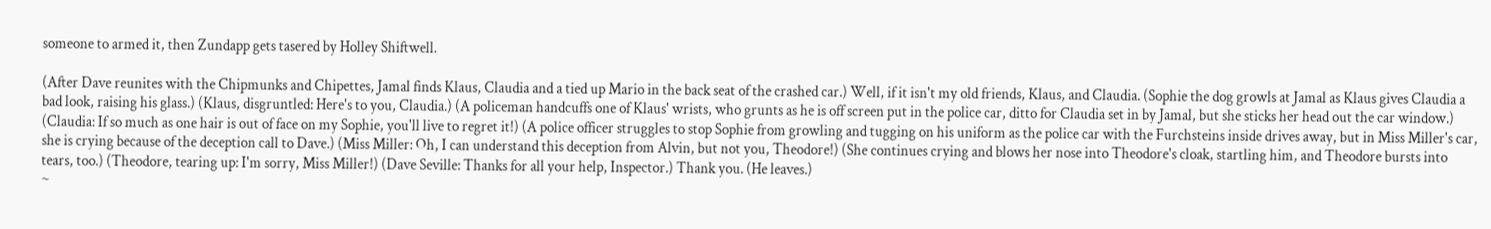someone to armed it, then Zundapp gets tasered by Holley Shiftwell.

(After Dave reunites with the Chipmunks and Chipettes, Jamal finds Klaus, Claudia and a tied up Mario in the back seat of the crashed car.) Well, if it isn't my old friends, Klaus, and Claudia. (Sophie the dog growls at Jamal as Klaus gives Claudia a bad look, raising his glass.) (Klaus, disgruntled: Here's to you, Claudia.) (A policeman handcuffs one of Klaus' wrists, who grunts as he is off screen put in the police car, ditto for Claudia set in by Jamal, but she sticks her head out the car window.) (Claudia: If so much as one hair is out of face on my Sophie, you'll live to regret it!) (A police officer struggles to stop Sophie from growling and tugging on his uniform as the police car with the Furchsteins inside drives away, but in Miss Miller's car, she is crying because of the deception call to Dave.) (Miss Miller: Oh, I can understand this deception from Alvin, but not you, Theodore!) (She continues crying and blows her nose into Theodore's cloak, startling him, and Theodore bursts into tears, too.) (Theodore, tearing up: I'm sorry, Miss Miller!) (Dave Seville: Thanks for all your help, Inspector.) Thank you. (He leaves.)
~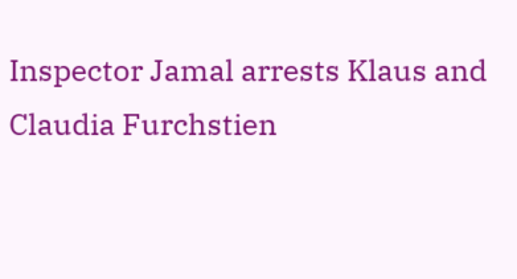Inspector Jamal arrests Klaus and Claudia Furchstien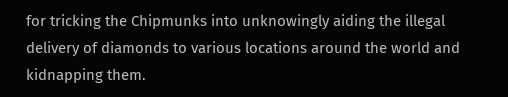for tricking the Chipmunks into unknowingly aiding the illegal delivery of diamonds to various locations around the world and kidnapping them.